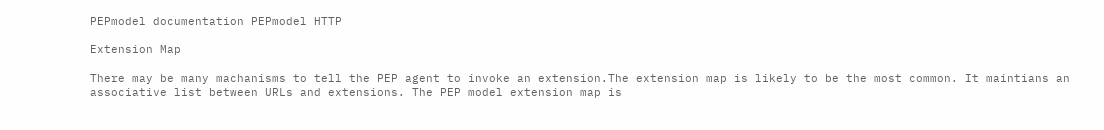PEPmodel documentation PEPmodel HTTP

Extension Map

There may be many machanisms to tell the PEP agent to invoke an extension.The extension map is likely to be the most common. It maintians an associative list between URLs and extensions. The PEP model extension map is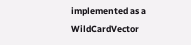implemented as a WildCardVector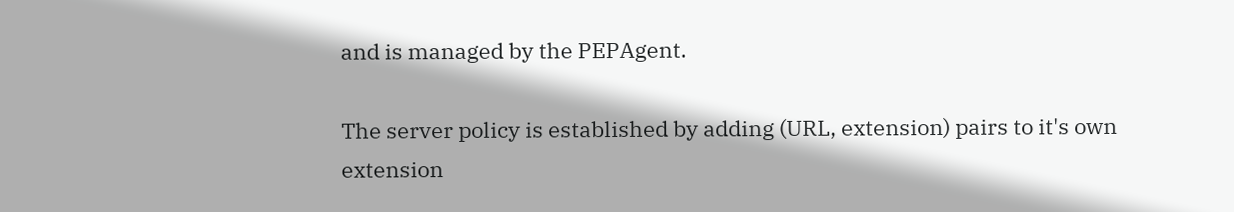and is managed by the PEPAgent.

The server policy is established by adding (URL, extension) pairs to it's own extension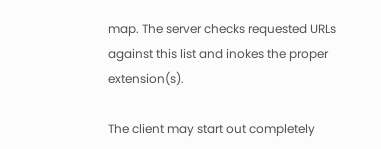map. The server checks requested URLs against this list and inokes the proper extension(s).

The client may start out completely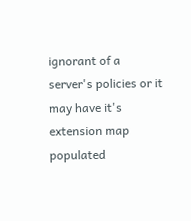ignorant of a server's policies or it may have it's extension map populated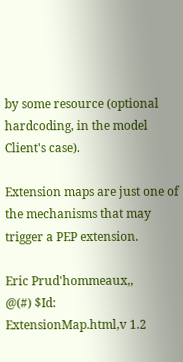by some resource (optional hardcoding, in the model Client's case).

Extension maps are just one of the mechanisms that may trigger a PEP extension.

Eric Prud'hommeaux,,
@(#) $Id: ExtensionMap.html,v 1.2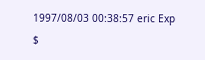1997/08/03 00:38:57 eric Exp $